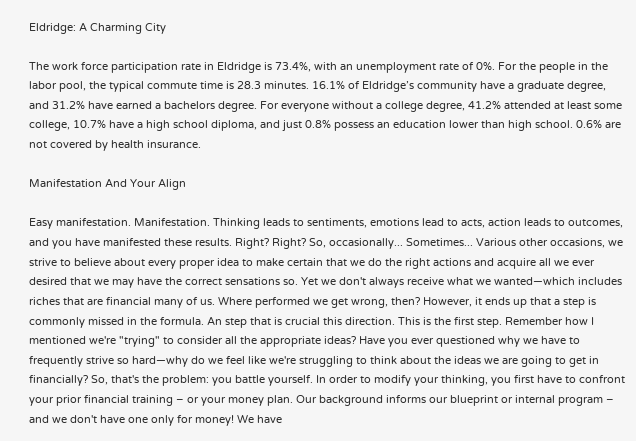Eldridge: A Charming City

The work force participation rate in Eldridge is 73.4%, with an unemployment rate of 0%. For the people in the labor pool, the typical commute time is 28.3 minutes. 16.1% of Eldridge’s community have a graduate degree, and 31.2% have earned a bachelors degree. For everyone without a college degree, 41.2% attended at least some college, 10.7% have a high school diploma, and just 0.8% possess an education lower than high school. 0.6% are not covered by health insurance.

Manifestation And Your Align

Easy manifestation. Manifestation. Thinking leads to sentiments, emotions lead to acts, action leads to outcomes, and you have manifested these results. Right? Right? So, occasionally... Sometimes... Various other occasions, we strive to believe about every proper idea to make certain that we do the right actions and acquire all we ever desired that we may have the correct sensations so. Yet we don't always receive what we wanted—which includes riches that are financial many of us. Where performed we get wrong, then? However, it ends up that a step is commonly missed in the formula. An step that is crucial this direction. This is the first step. Remember how I mentioned we're "trying" to consider all the appropriate ideas? Have you ever questioned why we have to frequently strive so hard—why do we feel like we're struggling to think about the ideas we are going to get in financially? So, that's the problem: you battle yourself. In order to modify your thinking, you first have to confront your prior financial training – or your money plan. Our background informs our blueprint or internal program – and we don't have one only for money! We have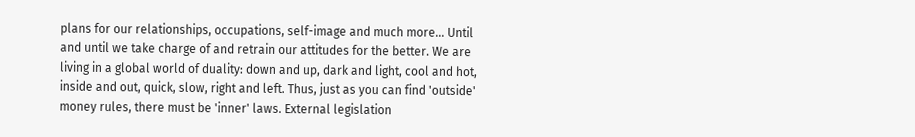plans for our relationships, occupations, self-image and much more... Until and until we take charge of and retrain our attitudes for the better. We are living in a global world of duality: down and up, dark and light, cool and hot, inside and out, quick, slow, right and left. Thus, just as you can find 'outside' money rules, there must be 'inner' laws. External legislation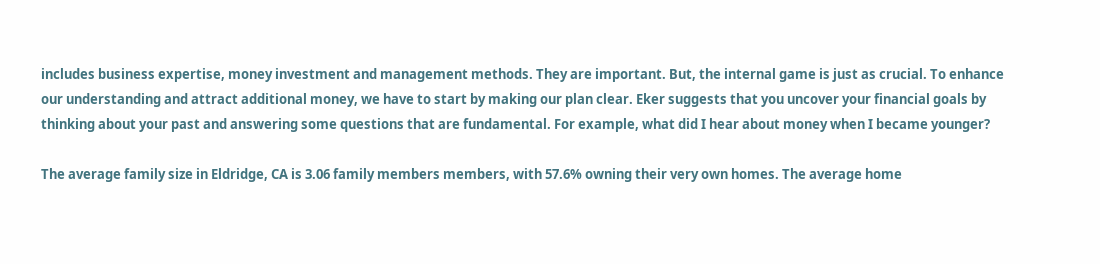includes business expertise, money investment and management methods. They are important. But, the internal game is just as crucial. To enhance our understanding and attract additional money, we have to start by making our plan clear. Eker suggests that you uncover your financial goals by thinking about your past and answering some questions that are fundamental. For example, what did I hear about money when I became younger?

The average family size in Eldridge, CA is 3.06 family members members, with 57.6% owning their very own homes. The average home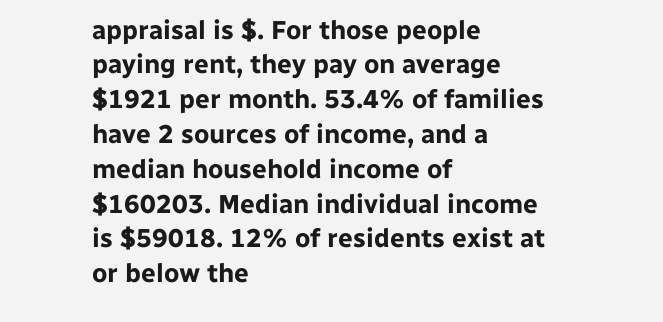appraisal is $. For those people paying rent, they pay on average $1921 per month. 53.4% of families have 2 sources of income, and a median household income of $160203. Median individual income is $59018. 12% of residents exist at or below the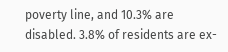poverty line, and 10.3% are disabled. 3.8% of residents are ex-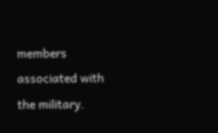members associated with the military.